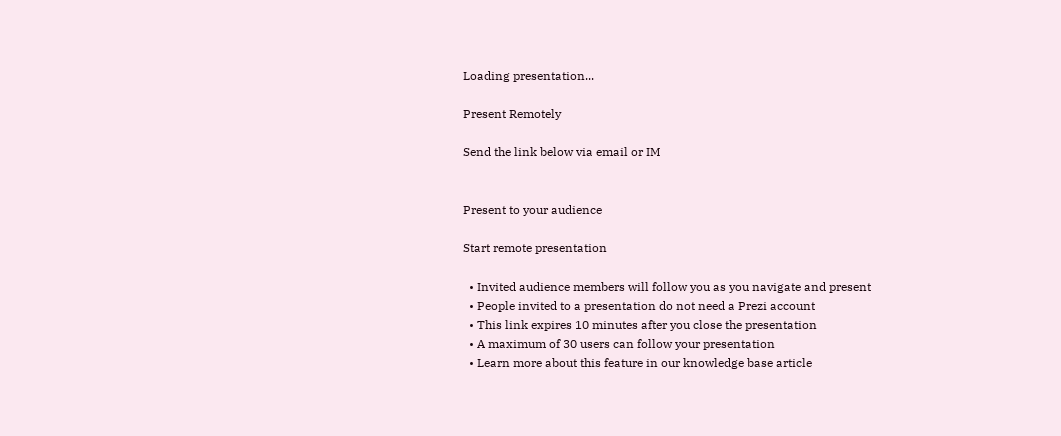Loading presentation...

Present Remotely

Send the link below via email or IM


Present to your audience

Start remote presentation

  • Invited audience members will follow you as you navigate and present
  • People invited to a presentation do not need a Prezi account
  • This link expires 10 minutes after you close the presentation
  • A maximum of 30 users can follow your presentation
  • Learn more about this feature in our knowledge base article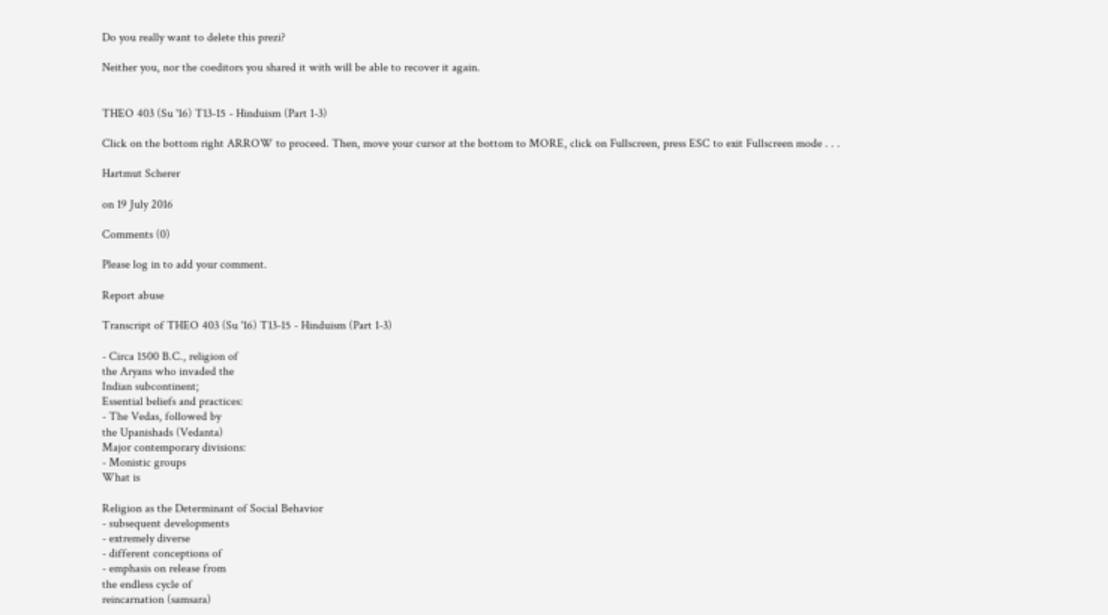Do you really want to delete this prezi?

Neither you, nor the coeditors you shared it with will be able to recover it again.


THEO 403 (Su '16) T13-15 - Hinduism (Part 1-3)

Click on the bottom right ARROW to proceed. Then, move your cursor at the bottom to MORE, click on Fullscreen, press ESC to exit Fullscreen mode . . .

Hartmut Scherer

on 19 July 2016

Comments (0)

Please log in to add your comment.

Report abuse

Transcript of THEO 403 (Su '16) T13-15 - Hinduism (Part 1-3)

- Circa 1500 B.C., religion of
the Aryans who invaded the
Indian subcontinent;
Essential beliefs and practices:
- The Vedas, followed by
the Upanishads (Vedanta)
Major contemporary divisions:
- Monistic groups
What is

Religion as the Determinant of Social Behavior
- subsequent developments
- extremely diverse
- different conceptions of
- emphasis on release from
the endless cycle of
reincarnation (samsara)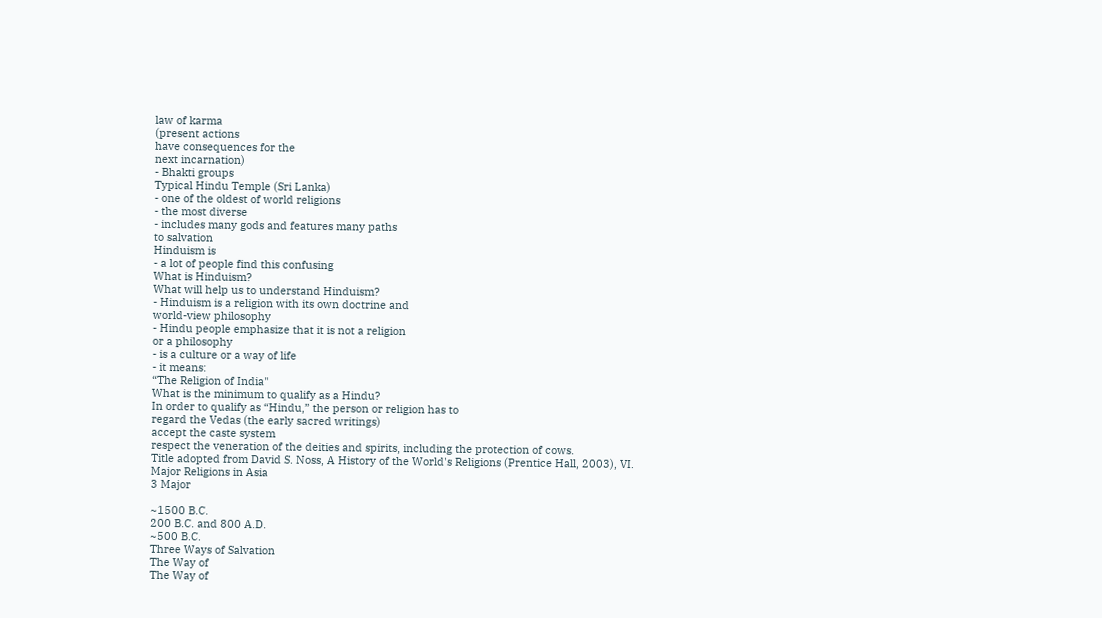law of karma
(present actions
have consequences for the
next incarnation)
- Bhakti groups
Typical Hindu Temple (Sri Lanka)
- one of the oldest of world religions
- the most diverse
- includes many gods and features many paths
to salvation
Hinduism is
- a lot of people find this confusing
What is Hinduism?
What will help us to understand Hinduism?
- Hinduism is a religion with its own doctrine and
world-view philosophy
- Hindu people emphasize that it is not a religion
or a philosophy
- is a culture or a way of life
- it means:
“The Religion of India"
What is the minimum to qualify as a Hindu?
In order to qualify as “Hindu,” the person or religion has to
regard the Vedas (the early sacred writings)
accept the caste system
respect the veneration of the deities and spirits, including the protection of cows.
Title adopted from David S. Noss, A History of the World's Religions (Prentice Hall, 2003), VI.
Major Religions in Asia
3 Major

~1500 B.C.
200 B.C. and 800 A.D.
~500 B.C.
Three Ways of Salvation
The Way of
The Way of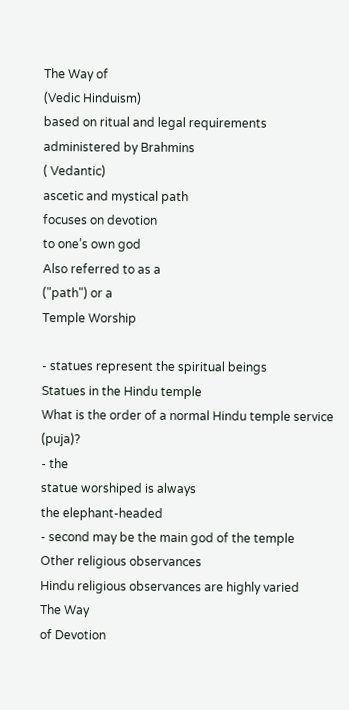The Way of
(Vedic Hinduism)
based on ritual and legal requirements
administered by Brahmins
( Vedantic)
ascetic and mystical path
focuses on devotion
to one’s own god
Also referred to as a
("path") or a
Temple Worship

- statues represent the spiritual beings
Statues in the Hindu temple
What is the order of a normal Hindu temple service (puja)?
- the
statue worshiped is always
the elephant-headed
- second may be the main god of the temple
Other religious observances
Hindu religious observances are highly varied
The Way
of Devotion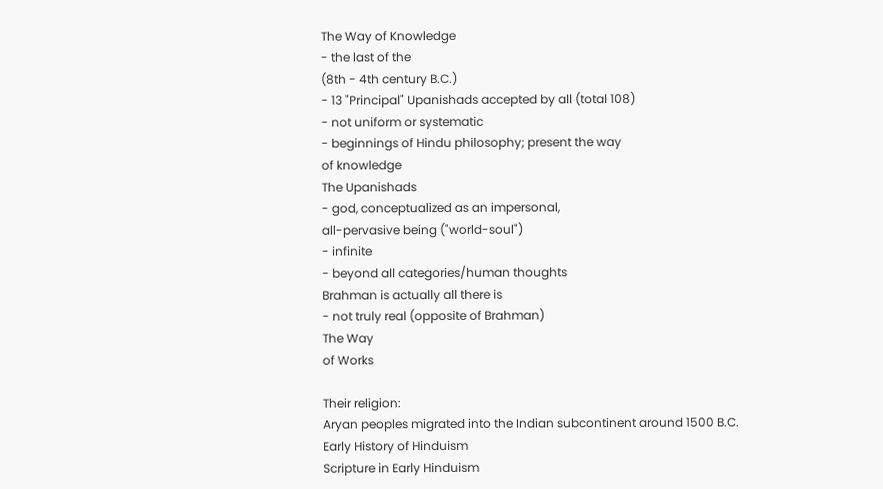The Way of Knowledge
- the last of the
(8th - 4th century B.C.)
- 13 "Principal" Upanishads accepted by all (total 108)
- not uniform or systematic
- beginnings of Hindu philosophy; present the way
of knowledge
The Upanishads
- god, conceptualized as an impersonal,
all-pervasive being ("world-soul")
- infinite
- beyond all categories/human thoughts
Brahman is actually all there is
- not truly real (opposite of Brahman)
The Way
of Works

Their religion:
Aryan peoples migrated into the Indian subcontinent around 1500 B.C.
Early History of Hinduism
Scripture in Early Hinduism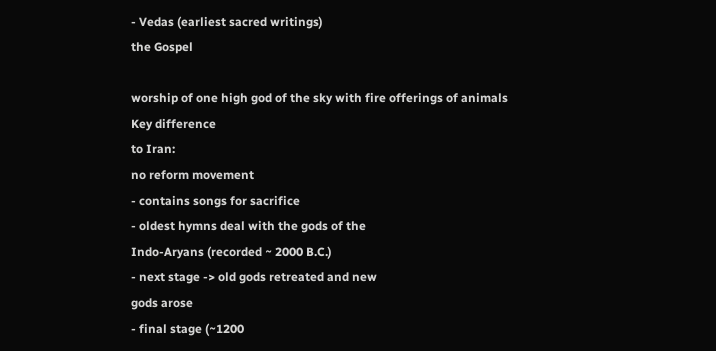- Vedas (earliest sacred writings)
the Gospel

worship of one high god of the sky with fire offerings of animals
Key difference
to Iran:
no reform movement
- contains songs for sacrifice
- oldest hymns deal with the gods of the
Indo-Aryans (recorded ~ 2000 B.C.)
- next stage -> old gods retreated and new
gods arose
- final stage (~1200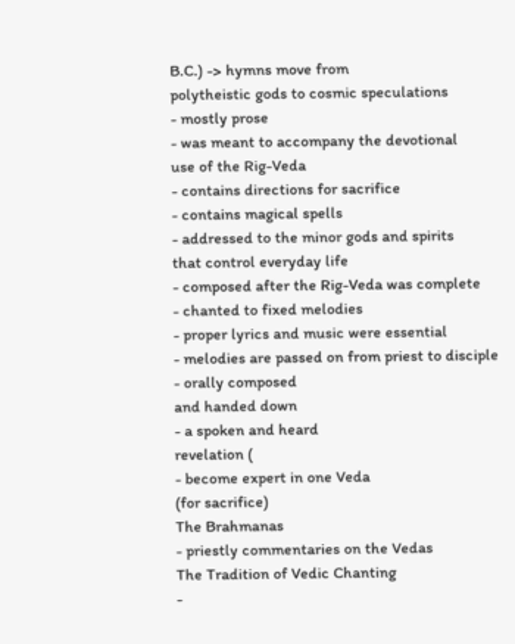B.C.) -> hymns move from
polytheistic gods to cosmic speculations
- mostly prose
- was meant to accompany the devotional
use of the Rig-Veda
- contains directions for sacrifice
- contains magical spells
- addressed to the minor gods and spirits
that control everyday life
- composed after the Rig-Veda was complete
- chanted to fixed melodies
- proper lyrics and music were essential
- melodies are passed on from priest to disciple
- orally composed
and handed down
- a spoken and heard
revelation (
- become expert in one Veda
(for sacrifice)
The Brahmanas
- priestly commentaries on the Vedas
The Tradition of Vedic Chanting
-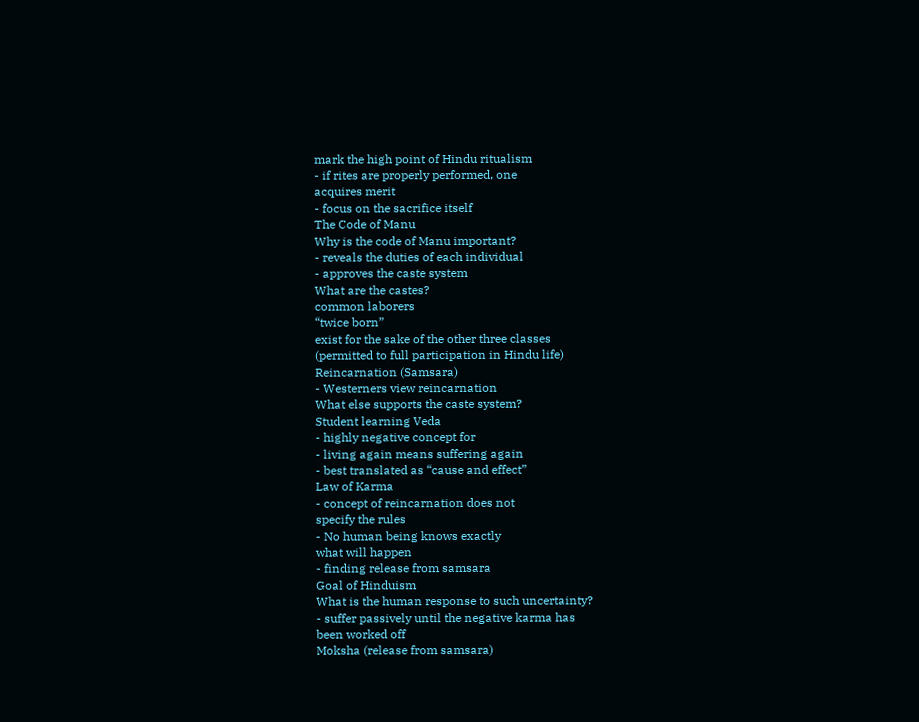mark the high point of Hindu ritualism
- if rites are properly performed, one
acquires merit
- focus on the sacrifice itself
The Code of Manu
Why is the code of Manu important?
- reveals the duties of each individual
- approves the caste system
What are the castes?
common laborers
“twice born”
exist for the sake of the other three classes
(permitted to full participation in Hindu life)
Reincarnation (Samsara)
- Westerners view reincarnation
What else supports the caste system?
Student learning Veda
- highly negative concept for
- living again means suffering again
- best translated as “cause and effect”
Law of Karma
- concept of reincarnation does not
specify the rules
- No human being knows exactly
what will happen
- finding release from samsara
Goal of Hinduism
What is the human response to such uncertainty?
- suffer passively until the negative karma has
been worked off
Moksha (release from samsara)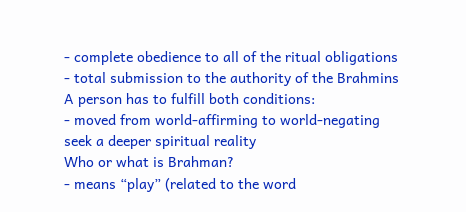- complete obedience to all of the ritual obligations
- total submission to the authority of the Brahmins
A person has to fulfill both conditions:
- moved from world-affirming to world-negating
seek a deeper spiritual reality
Who or what is Brahman?
- means “play” (related to the word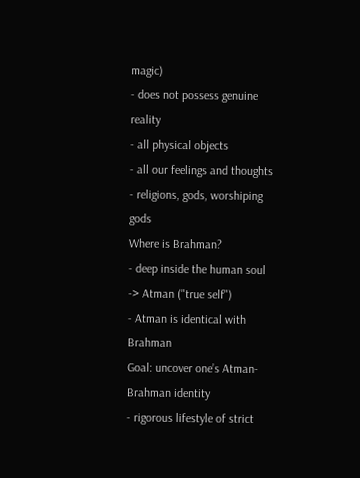magic)
- does not possess genuine reality
- all physical objects
- all our feelings and thoughts
- religions, gods, worshiping gods
Where is Brahman?
- deep inside the human soul -> Atman ("true self")
- Atman is identical with Brahman
Goal: uncover one’s Atman-Brahman identity
- rigorous lifestyle of strict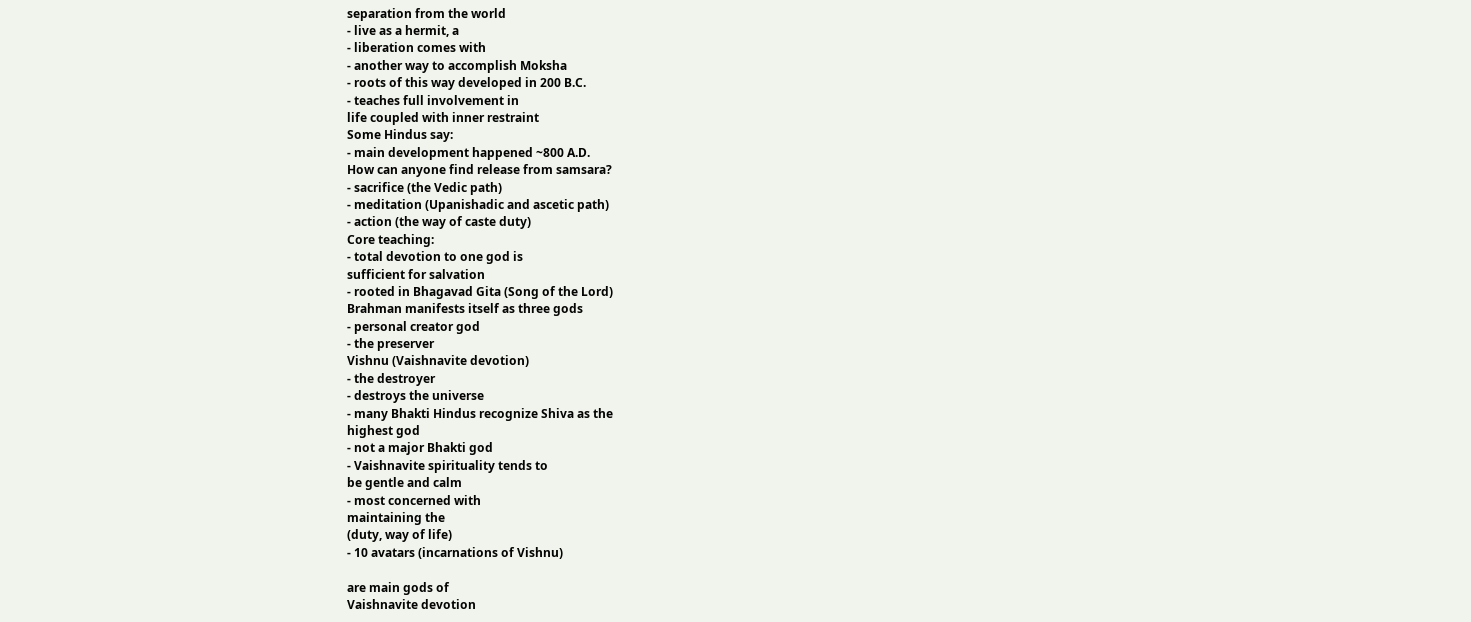separation from the world
- live as a hermit, a
- liberation comes with
- another way to accomplish Moksha
- roots of this way developed in 200 B.C.
- teaches full involvement in
life coupled with inner restraint
Some Hindus say:
- main development happened ~800 A.D.
How can anyone find release from samsara?
- sacrifice (the Vedic path)
- meditation (Upanishadic and ascetic path)
- action (the way of caste duty)
Core teaching:
- total devotion to one god is
sufficient for salvation
- rooted in Bhagavad Gita (Song of the Lord)
Brahman manifests itself as three gods
- personal creator god
- the preserver
Vishnu (Vaishnavite devotion)
- the destroyer
- destroys the universe
- many Bhakti Hindus recognize Shiva as the
highest god
- not a major Bhakti god
- Vaishnavite spirituality tends to
be gentle and calm
- most concerned with
maintaining the
(duty, way of life)
- 10 avatars (incarnations of Vishnu)

are main gods of
Vaishnavite devotion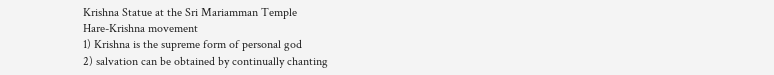Krishna Statue at the Sri Mariamman Temple
Hare-Krishna movement
1) Krishna is the supreme form of personal god
2) salvation can be obtained by continually chanting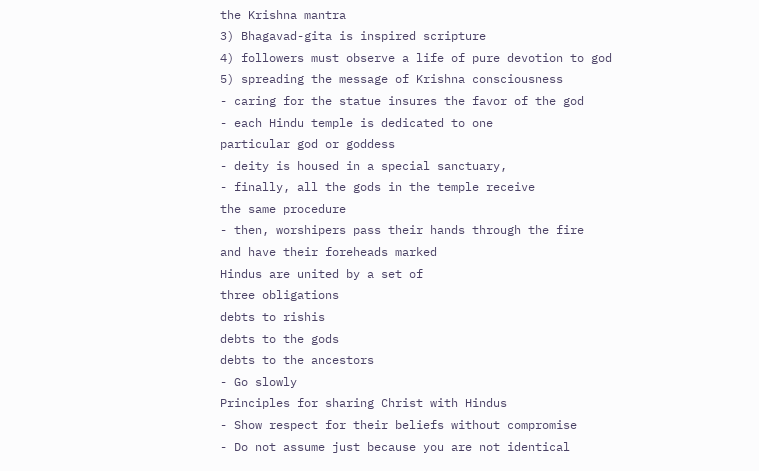the Krishna mantra
3) Bhagavad-gita is inspired scripture
4) followers must observe a life of pure devotion to god
5) spreading the message of Krishna consciousness
- caring for the statue insures the favor of the god
- each Hindu temple is dedicated to one
particular god or goddess
- deity is housed in a special sanctuary,
- finally, all the gods in the temple receive
the same procedure
- then, worshipers pass their hands through the fire
and have their foreheads marked
Hindus are united by a set of
three obligations
debts to rishis
debts to the gods
debts to the ancestors
- Go slowly
Principles for sharing Christ with Hindus
- Show respect for their beliefs without compromise
- Do not assume just because you are not identical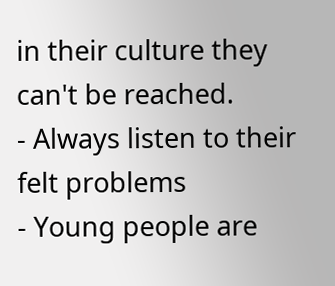in their culture they can't be reached.
- Always listen to their felt problems
- Young people are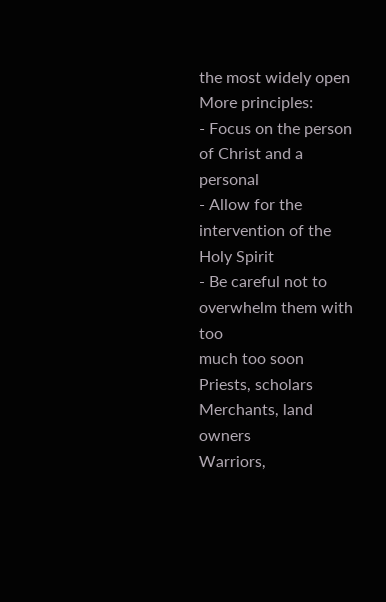the most widely open
More principles:
- Focus on the person of Christ and a personal
- Allow for the intervention of the Holy Spirit
- Be careful not to overwhelm them with too
much too soon
Priests, scholars
Merchants, land owners
Warriors,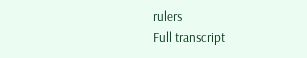rulers
Full transcript